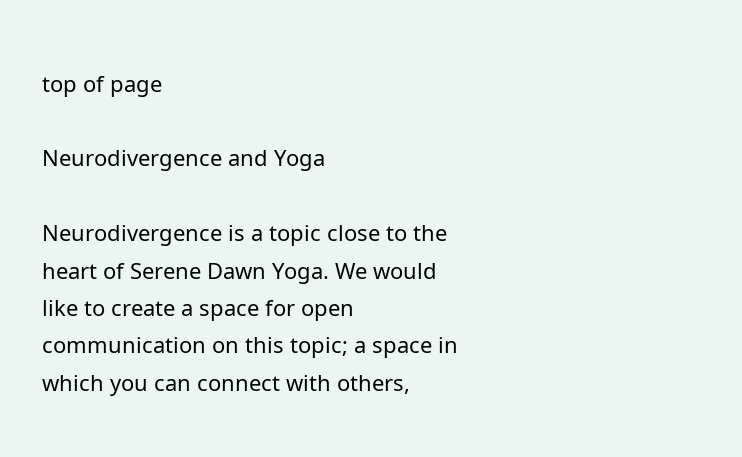top of page

Neurodivergence and Yoga

Neurodivergence is a topic close to the heart of Serene Dawn Yoga. We would like to create a space for open communication on this topic; a space in which you can connect with others,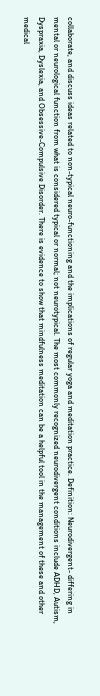collaborate, and discuss ideas related to non-typical neuro-functioning and the implications of regular yoga and meditation practice. Definition: Neurodivergent- differing in mental or neurological function from what is considered typical or normal; not neurotypical. The most commonly recognized neurodivergent conditions include ADHD, Autism, Dyspraxia, Dyslexia, and Obsessive-Compulsive Disorder. There is evidence to show that mindfulness meditation can be a helpful tool in the management of these and other medical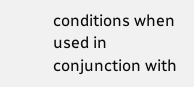conditions when used in conjunction with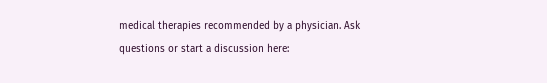medical therapies recommended by a physician. Ask questions or start a discussion here: